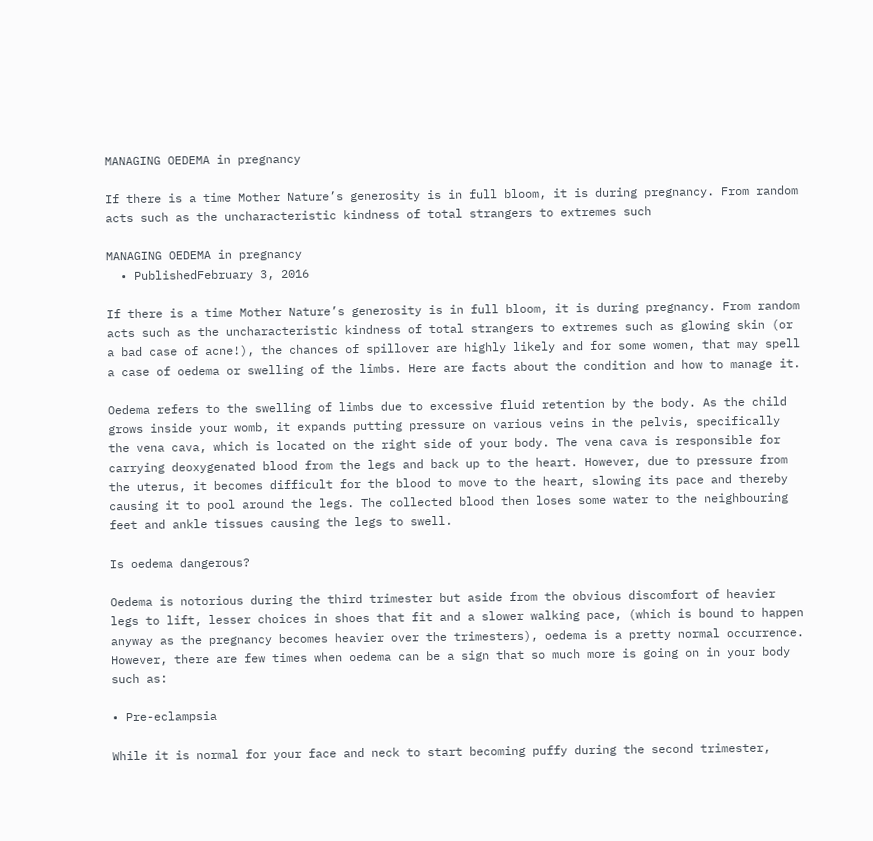MANAGING OEDEMA in pregnancy

If there is a time Mother Nature’s generosity is in full bloom, it is during pregnancy. From random acts such as the uncharacteristic kindness of total strangers to extremes such

MANAGING OEDEMA in pregnancy
  • PublishedFebruary 3, 2016

If there is a time Mother Nature’s generosity is in full bloom, it is during pregnancy. From random acts such as the uncharacteristic kindness of total strangers to extremes such as glowing skin (or a bad case of acne!), the chances of spillover are highly likely and for some women, that may spell a case of oedema or swelling of the limbs. Here are facts about the condition and how to manage it.

Oedema refers to the swelling of limbs due to excessive fluid retention by the body. As the child grows inside your womb, it expands putting pressure on various veins in the pelvis, specifically the vena cava, which is located on the right side of your body. The vena cava is responsible for carrying deoxygenated blood from the legs and back up to the heart. However, due to pressure from the uterus, it becomes difficult for the blood to move to the heart, slowing its pace and thereby causing it to pool around the legs. The collected blood then loses some water to the neighbouring feet and ankle tissues causing the legs to swell.

Is oedema dangerous?

Oedema is notorious during the third trimester but aside from the obvious discomfort of heavier legs to lift, lesser choices in shoes that fit and a slower walking pace, (which is bound to happen anyway as the pregnancy becomes heavier over the trimesters), oedema is a pretty normal occurrence. However, there are few times when oedema can be a sign that so much more is going on in your body such as:

• Pre-eclampsia

While it is normal for your face and neck to start becoming puffy during the second trimester,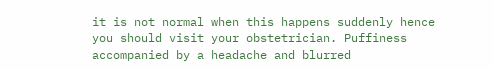it is not normal when this happens suddenly hence you should visit your obstetrician. Puffiness accompanied by a headache and blurred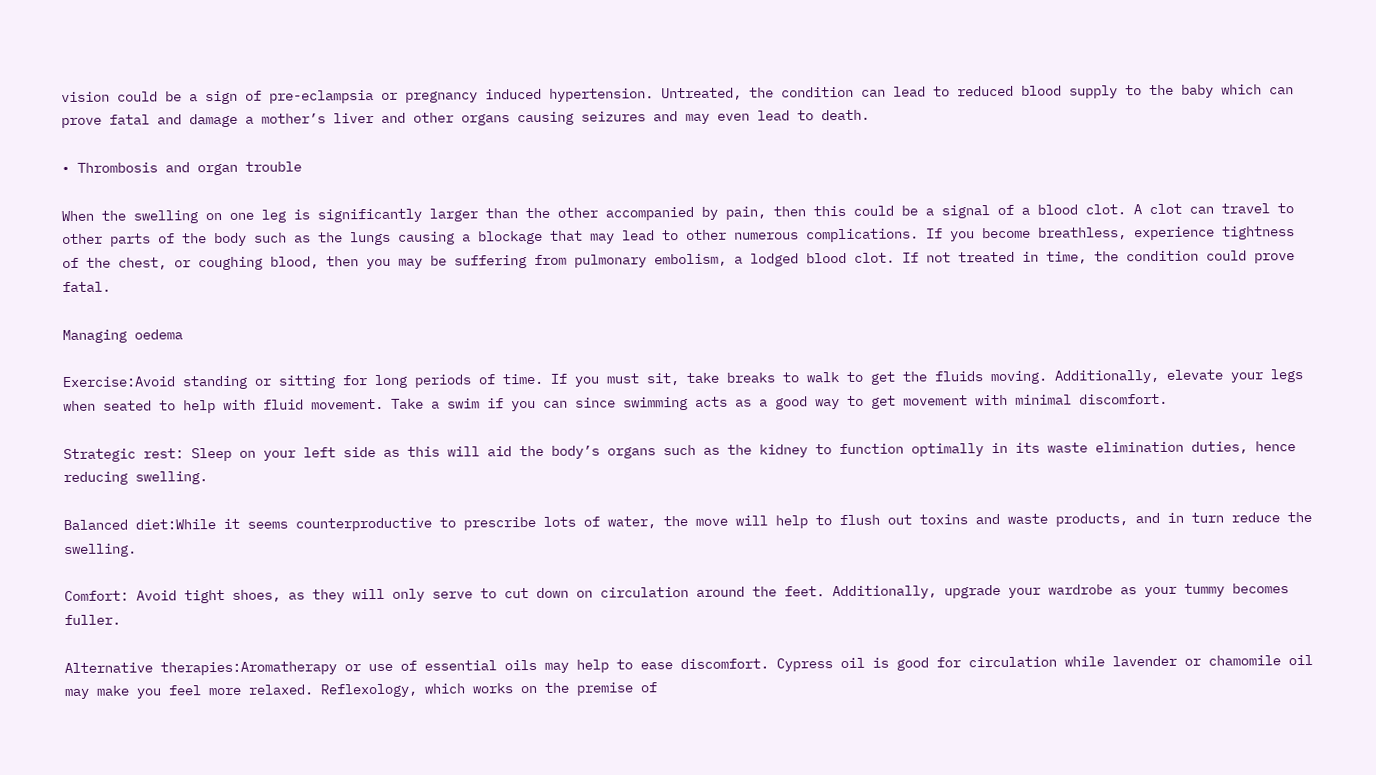vision could be a sign of pre-eclampsia or pregnancy induced hypertension. Untreated, the condition can lead to reduced blood supply to the baby which can prove fatal and damage a mother’s liver and other organs causing seizures and may even lead to death.

• Thrombosis and organ trouble

When the swelling on one leg is significantly larger than the other accompanied by pain, then this could be a signal of a blood clot. A clot can travel to other parts of the body such as the lungs causing a blockage that may lead to other numerous complications. If you become breathless, experience tightness of the chest, or coughing blood, then you may be suffering from pulmonary embolism, a lodged blood clot. If not treated in time, the condition could prove fatal.

Managing oedema

Exercise:Avoid standing or sitting for long periods of time. If you must sit, take breaks to walk to get the fluids moving. Additionally, elevate your legs when seated to help with fluid movement. Take a swim if you can since swimming acts as a good way to get movement with minimal discomfort.

Strategic rest: Sleep on your left side as this will aid the body’s organs such as the kidney to function optimally in its waste elimination duties, hence reducing swelling.

Balanced diet:While it seems counterproductive to prescribe lots of water, the move will help to flush out toxins and waste products, and in turn reduce the swelling.

Comfort: Avoid tight shoes, as they will only serve to cut down on circulation around the feet. Additionally, upgrade your wardrobe as your tummy becomes fuller.

Alternative therapies:Aromatherapy or use of essential oils may help to ease discomfort. Cypress oil is good for circulation while lavender or chamomile oil may make you feel more relaxed. Reflexology, which works on the premise of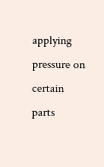applying pressure on certain parts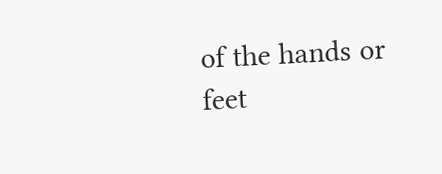of the hands or feet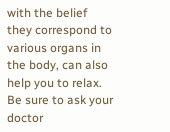with the belief they correspond to various organs in the body, can also help you to relax. Be sure to ask your doctor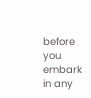before you embark in any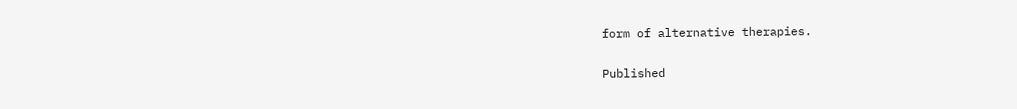form of alternative therapies.

Published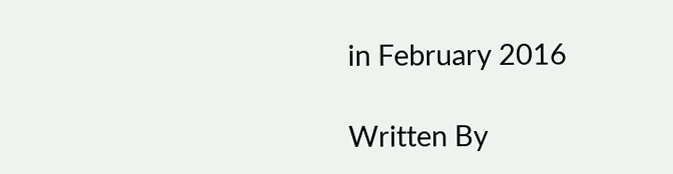in February 2016

Written By